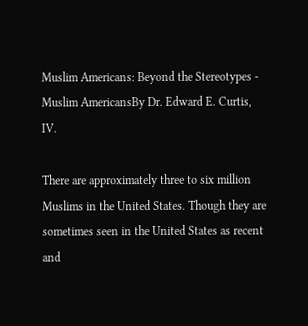Muslim Americans: Beyond the Stereotypes - Muslim AmericansBy Dr. Edward E. Curtis, IV.

There are approximately three to six million Muslims in the United States. Though they are sometimes seen in the United States as recent and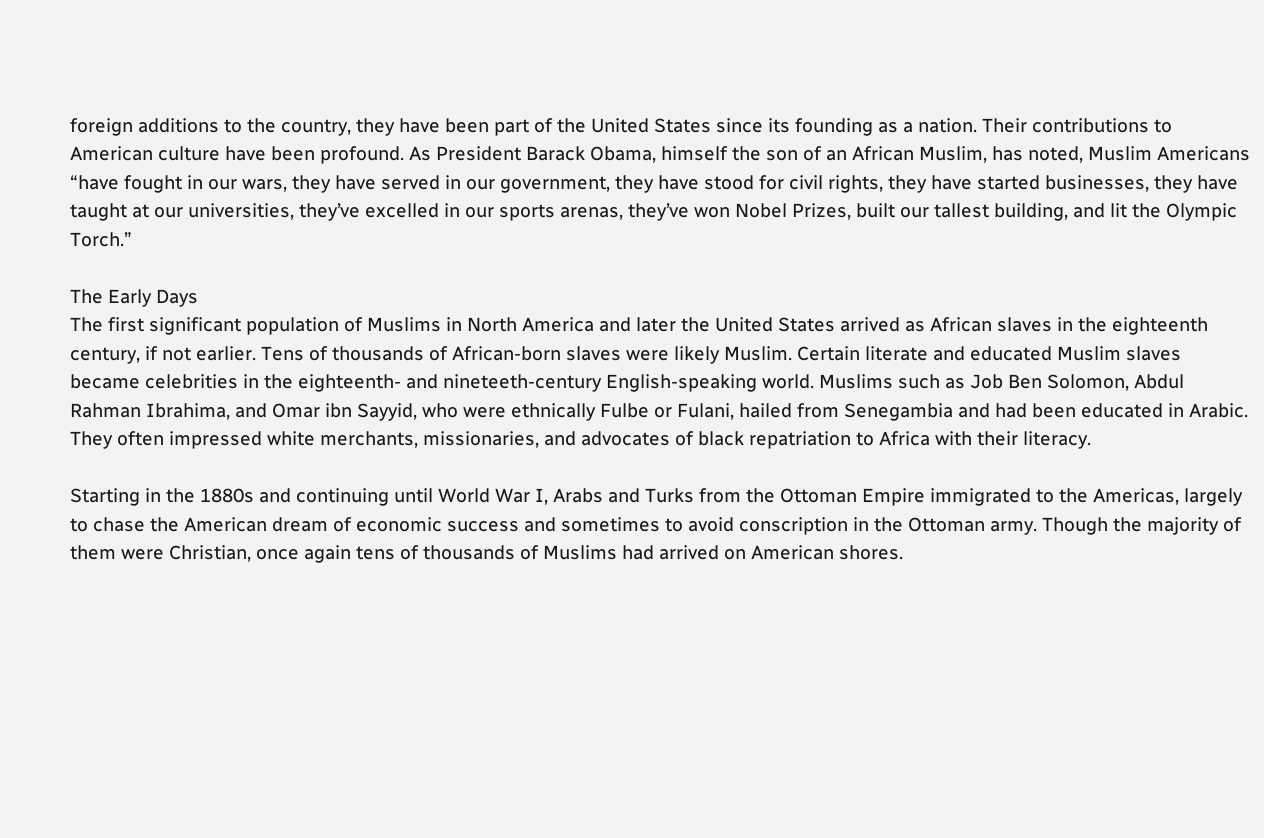foreign additions to the country, they have been part of the United States since its founding as a nation. Their contributions to American culture have been profound. As President Barack Obama, himself the son of an African Muslim, has noted, Muslim Americans “have fought in our wars, they have served in our government, they have stood for civil rights, they have started businesses, they have taught at our universities, they’ve excelled in our sports arenas, they’ve won Nobel Prizes, built our tallest building, and lit the Olympic Torch.”

The Early Days
The first significant population of Muslims in North America and later the United States arrived as African slaves in the eighteenth century, if not earlier. Tens of thousands of African-born slaves were likely Muslim. Certain literate and educated Muslim slaves became celebrities in the eighteenth- and nineteeth-century English-speaking world. Muslims such as Job Ben Solomon, Abdul Rahman Ibrahima, and Omar ibn Sayyid, who were ethnically Fulbe or Fulani, hailed from Senegambia and had been educated in Arabic. They often impressed white merchants, missionaries, and advocates of black repatriation to Africa with their literacy.

Starting in the 1880s and continuing until World War I, Arabs and Turks from the Ottoman Empire immigrated to the Americas, largely to chase the American dream of economic success and sometimes to avoid conscription in the Ottoman army. Though the majority of them were Christian, once again tens of thousands of Muslims had arrived on American shores.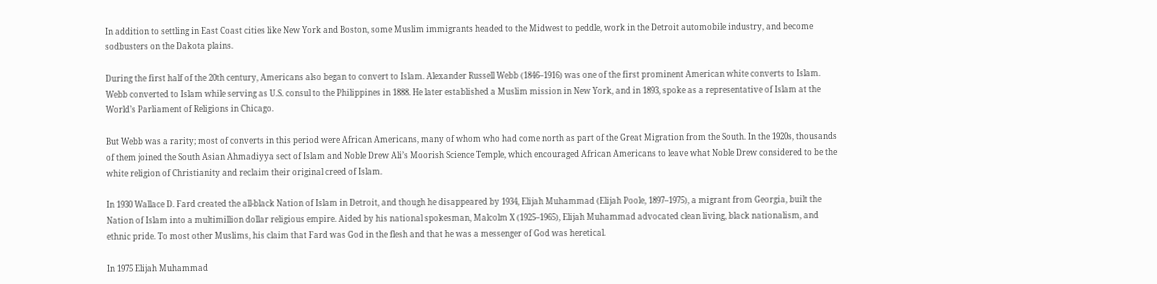In addition to settling in East Coast cities like New York and Boston, some Muslim immigrants headed to the Midwest to peddle, work in the Detroit automobile industry, and become sodbusters on the Dakota plains.

During the first half of the 20th century, Americans also began to convert to Islam. Alexander Russell Webb (1846–1916) was one of the first prominent American white converts to Islam. Webb converted to Islam while serving as U.S. consul to the Philippines in 1888. He later established a Muslim mission in New York, and in 1893, spoke as a representative of Islam at the World’s Parliament of Religions in Chicago.

But Webb was a rarity; most of converts in this period were African Americans, many of whom who had come north as part of the Great Migration from the South. In the 1920s, thousands of them joined the South Asian Ahmadiyya sect of Islam and Noble Drew Ali’s Moorish Science Temple, which encouraged African Americans to leave what Noble Drew considered to be the white religion of Christianity and reclaim their original creed of Islam.

In 1930 Wallace D. Fard created the all-black Nation of Islam in Detroit, and though he disappeared by 1934, Elijah Muhammad (Elijah Poole, 1897–1975), a migrant from Georgia, built the Nation of Islam into a multimillion dollar religious empire. Aided by his national spokesman, Malcolm X (1925–1965), Elijah Muhammad advocated clean living, black nationalism, and ethnic pride. To most other Muslims, his claim that Fard was God in the flesh and that he was a messenger of God was heretical.

In 1975 Elijah Muhammad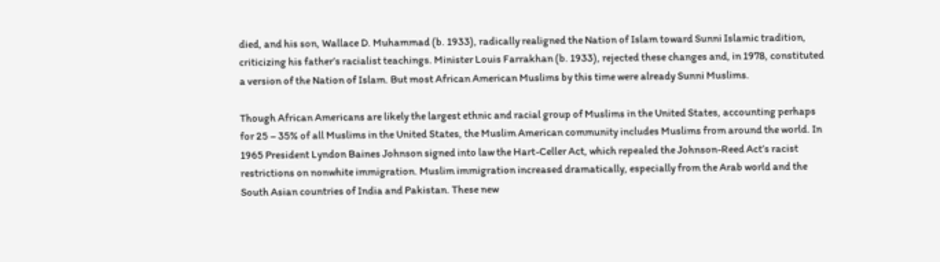died, and his son, Wallace D. Muhammad (b. 1933), radically realigned the Nation of Islam toward Sunni Islamic tradition, criticizing his father’s racialist teachings. Minister Louis Farrakhan (b. 1933), rejected these changes and, in 1978, constituted a version of the Nation of Islam. But most African American Muslims by this time were already Sunni Muslims.

Though African Americans are likely the largest ethnic and racial group of Muslims in the United States, accounting perhaps for 25 – 35% of all Muslims in the United States, the Muslim American community includes Muslims from around the world. In 1965 President Lyndon Baines Johnson signed into law the Hart-Celler Act, which repealed the Johnson-Reed Act’s racist restrictions on nonwhite immigration. Muslim immigration increased dramatically, especially from the Arab world and the South Asian countries of India and Pakistan. These new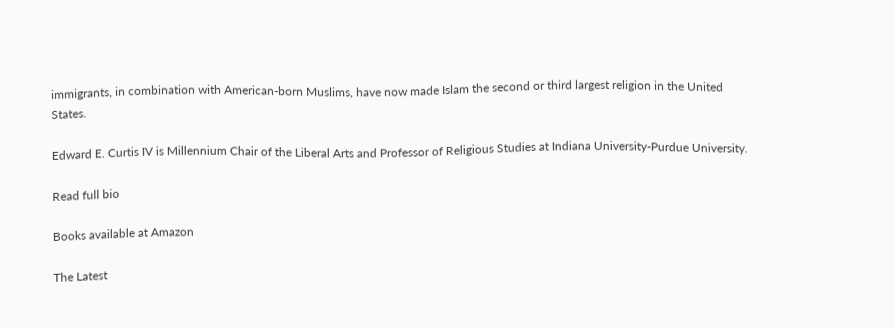immigrants, in combination with American-born Muslims, have now made Islam the second or third largest religion in the United States.

Edward E. Curtis IV is Millennium Chair of the Liberal Arts and Professor of Religious Studies at Indiana University-Purdue University.

Read full bio

Books available at Amazon

The Latest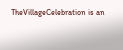TheVillageCelebration is an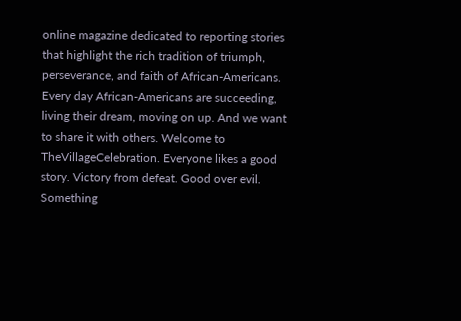online magazine dedicated to reporting stories that highlight the rich tradition of triumph, perseverance, and faith of African-Americans. Every day African-Americans are succeeding, living their dream, moving on up. And we want to share it with others. Welcome to TheVillageCelebration. Everyone likes a good story. Victory from defeat. Good over evil. Something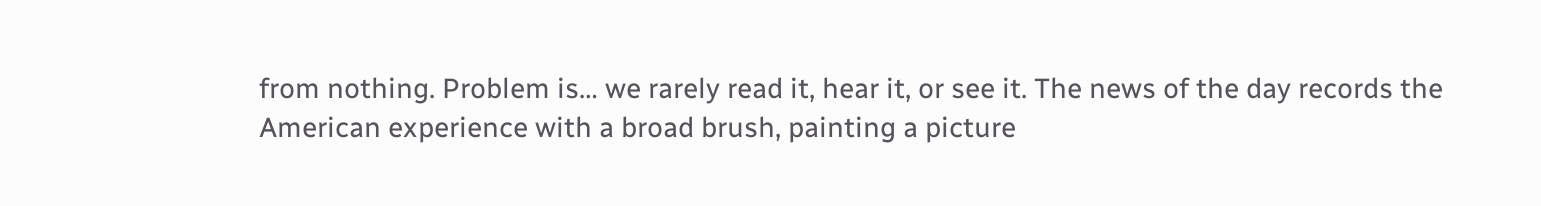from nothing. Problem is… we rarely read it, hear it, or see it. The news of the day records the American experience with a broad brush, painting a picture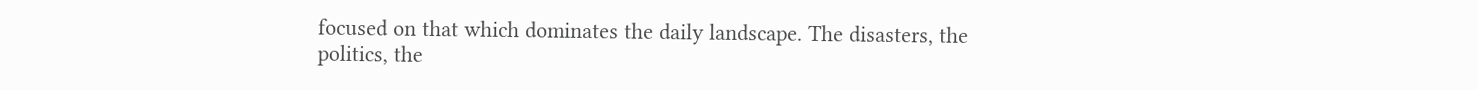focused on that which dominates the daily landscape. The disasters, the politics, the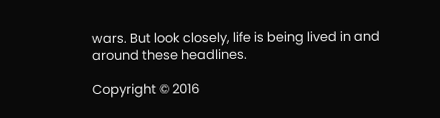wars. But look closely, life is being lived in and around these headlines.

Copyright © 2016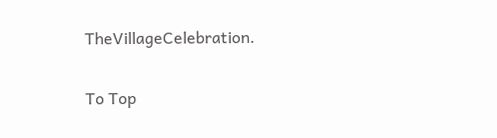TheVillageCelebration.

To Top